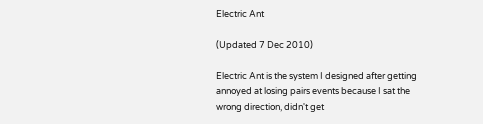Electric Ant

(Updated 7 Dec 2010)

Electric Ant is the system I designed after getting annoyed at losing pairs events because I sat the wrong direction, didn't get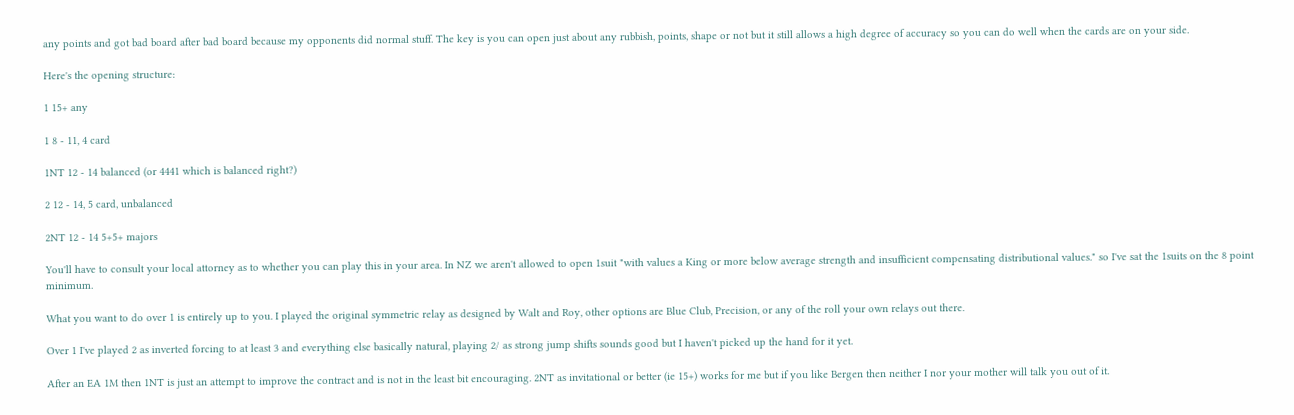any points and got bad board after bad board because my opponents did normal stuff. The key is you can open just about any rubbish, points, shape or not but it still allows a high degree of accuracy so you can do well when the cards are on your side.

Here's the opening structure:

1 15+ any

1 8 - 11, 4 card

1NT 12 - 14 balanced (or 4441 which is balanced right?)

2 12 - 14, 5 card, unbalanced

2NT 12 - 14 5+5+ majors

You'll have to consult your local attorney as to whether you can play this in your area. In NZ we aren't allowed to open 1suit "with values a King or more below average strength and insufficient compensating distributional values." so I've sat the 1suits on the 8 point minimum.

What you want to do over 1 is entirely up to you. I played the original symmetric relay as designed by Walt and Roy, other options are Blue Club, Precision, or any of the roll your own relays out there.

Over 1 I've played 2 as inverted forcing to at least 3 and everything else basically natural, playing 2/ as strong jump shifts sounds good but I haven't picked up the hand for it yet.

After an EA 1M then 1NT is just an attempt to improve the contract and is not in the least bit encouraging. 2NT as invitational or better (ie 15+) works for me but if you like Bergen then neither I nor your mother will talk you out of it.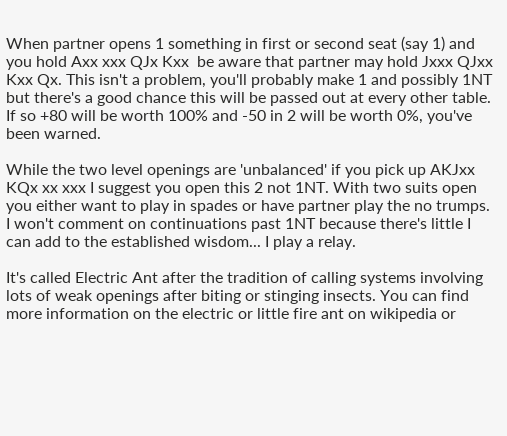When partner opens 1 something in first or second seat (say 1) and you hold Axx xxx QJx Kxx  be aware that partner may hold Jxxx QJxx Kxx Qx. This isn't a problem, you'll probably make 1 and possibly 1NT but there's a good chance this will be passed out at every other table. If so +80 will be worth 100% and -50 in 2 will be worth 0%, you've been warned.

While the two level openings are 'unbalanced' if you pick up AKJxx KQx xx xxx I suggest you open this 2 not 1NT. With two suits open you either want to play in spades or have partner play the no trumps. I won't comment on continuations past 1NT because there's little I can add to the established wisdom... I play a relay.

It's called Electric Ant after the tradition of calling systems involving lots of weak openings after biting or stinging insects. You can find more information on the electric or little fire ant on wikipedia or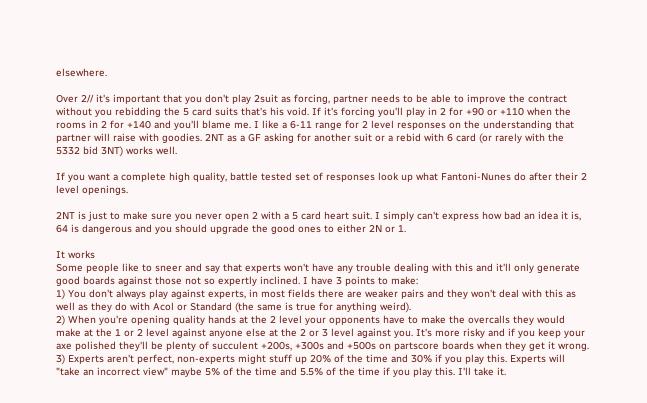elsewhere.

Over 2// it's important that you don't play 2suit as forcing, partner needs to be able to improve the contract without you rebidding the 5 card suits that's his void. If it's forcing you'll play in 2 for +90 or +110 when the rooms in 2 for +140 and you'll blame me. I like a 6-11 range for 2 level responses on the understanding that partner will raise with goodies. 2NT as a GF asking for another suit or a rebid with 6 card (or rarely with the 5332 bid 3NT) works well.

If you want a complete high quality, battle tested set of responses look up what Fantoni-Nunes do after their 2 level openings.

2NT is just to make sure you never open 2 with a 5 card heart suit. I simply can't express how bad an idea it is, 64 is dangerous and you should upgrade the good ones to either 2N or 1.

It works
Some people like to sneer and say that experts won't have any trouble dealing with this and it'll only generate good boards against those not so expertly inclined. I have 3 points to make:
1) You don't always play against experts, in most fields there are weaker pairs and they won't deal with this as well as they do with Acol or Standard (the same is true for anything weird).
2) When you're opening quality hands at the 2 level your opponents have to make the overcalls they would make at the 1 or 2 level against anyone else at the 2 or 3 level against you. It's more risky and if you keep your axe polished they'll be plenty of succulent +200s, +300s and +500s on partscore boards when they get it wrong.
3) Experts aren't perfect, non-experts might stuff up 20% of the time and 30% if you play this. Experts will "take an incorrect view" maybe 5% of the time and 5.5% of the time if you play this. I'll take it.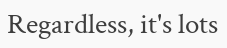Regardless, it's lots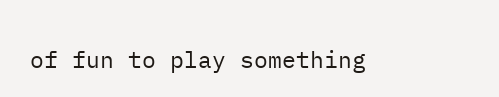of fun to play something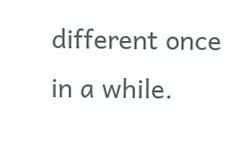different once in a while.